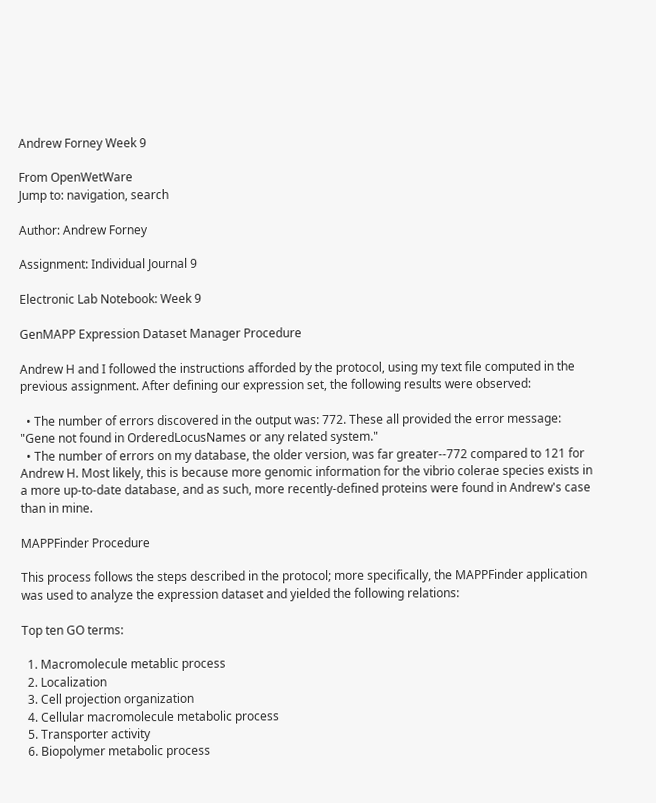Andrew Forney Week 9

From OpenWetWare
Jump to: navigation, search

Author: Andrew Forney

Assignment: Individual Journal 9

Electronic Lab Notebook: Week 9

GenMAPP Expression Dataset Manager Procedure

Andrew H and I followed the instructions afforded by the protocol, using my text file computed in the previous assignment. After defining our expression set, the following results were observed:

  • The number of errors discovered in the output was: 772. These all provided the error message: "Gene not found in OrderedLocusNames or any related system."
  • The number of errors on my database, the older version, was far greater--772 compared to 121 for Andrew H. Most likely, this is because more genomic information for the vibrio colerae species exists in a more up-to-date database, and as such, more recently-defined proteins were found in Andrew's case than in mine.

MAPPFinder Procedure

This process follows the steps described in the protocol; more specifically, the MAPPFinder application was used to analyze the expression dataset and yielded the following relations:

Top ten GO terms:

  1. Macromolecule metablic process
  2. Localization
  3. Cell projection organization
  4. Cellular macromolecule metabolic process
  5. Transporter activity
  6. Biopolymer metabolic process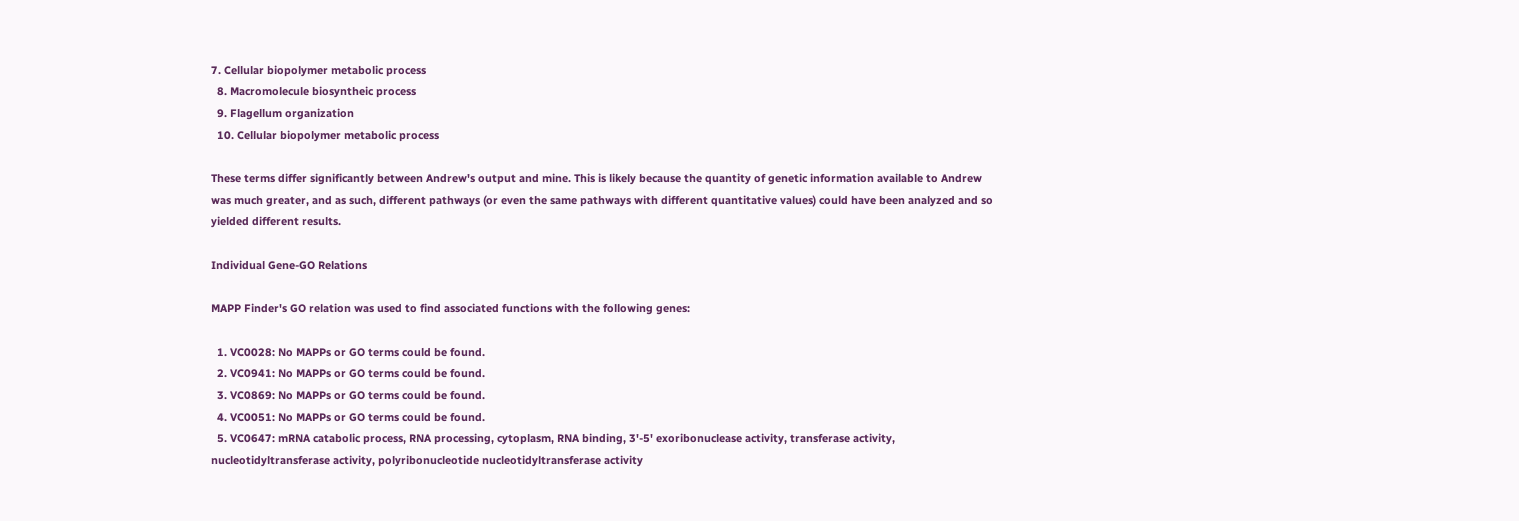7. Cellular biopolymer metabolic process
  8. Macromolecule biosyntheic process
  9. Flagellum organization
  10. Cellular biopolymer metabolic process

These terms differ significantly between Andrew's output and mine. This is likely because the quantity of genetic information available to Andrew was much greater, and as such, different pathways (or even the same pathways with different quantitative values) could have been analyzed and so yielded different results.

Individual Gene-GO Relations

MAPP Finder's GO relation was used to find associated functions with the following genes:

  1. VC0028: No MAPPs or GO terms could be found.
  2. VC0941: No MAPPs or GO terms could be found.
  3. VC0869: No MAPPs or GO terms could be found.
  4. VC0051: No MAPPs or GO terms could be found.
  5. VC0647: mRNA catabolic process, RNA processing, cytoplasm, RNA binding, 3'-5' exoribonuclease activity, transferase activity, nucleotidyltransferase activity, polyribonucleotide nucleotidyltransferase activity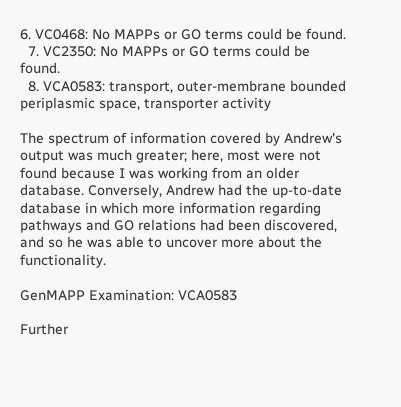6. VC0468: No MAPPs or GO terms could be found.
  7. VC2350: No MAPPs or GO terms could be found.
  8. VCA0583: transport, outer-membrane bounded periplasmic space, transporter activity

The spectrum of information covered by Andrew's output was much greater; here, most were not found because I was working from an older database. Conversely, Andrew had the up-to-date database in which more information regarding pathways and GO relations had been discovered, and so he was able to uncover more about the functionality.

GenMAPP Examination: VCA0583

Further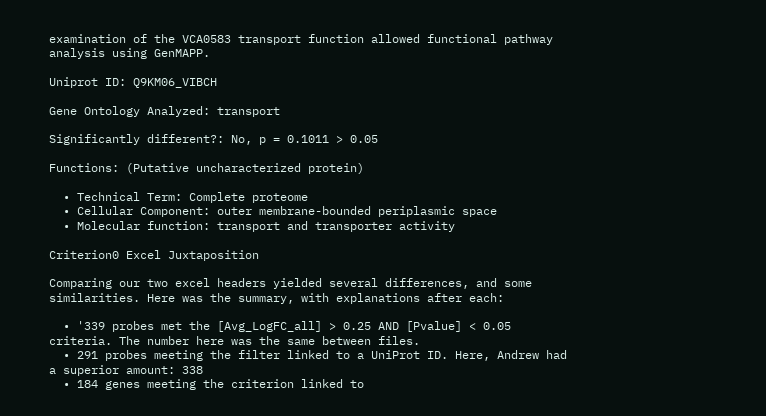examination of the VCA0583 transport function allowed functional pathway analysis using GenMAPP.

Uniprot ID: Q9KM06_VIBCH

Gene Ontology Analyzed: transport

Significantly different?: No, p = 0.1011 > 0.05

Functions: (Putative uncharacterized protein)

  • Technical Term: Complete proteome
  • Cellular Component: outer membrane-bounded periplasmic space
  • Molecular function: transport and transporter activity

Criterion0 Excel Juxtaposition

Comparing our two excel headers yielded several differences, and some similarities. Here was the summary, with explanations after each:

  • '339 probes met the [Avg_LogFC_all] > 0.25 AND [Pvalue] < 0.05 criteria. The number here was the same between files.
  • 291 probes meeting the filter linked to a UniProt ID. Here, Andrew had a superior amount: 338
  • 184 genes meeting the criterion linked to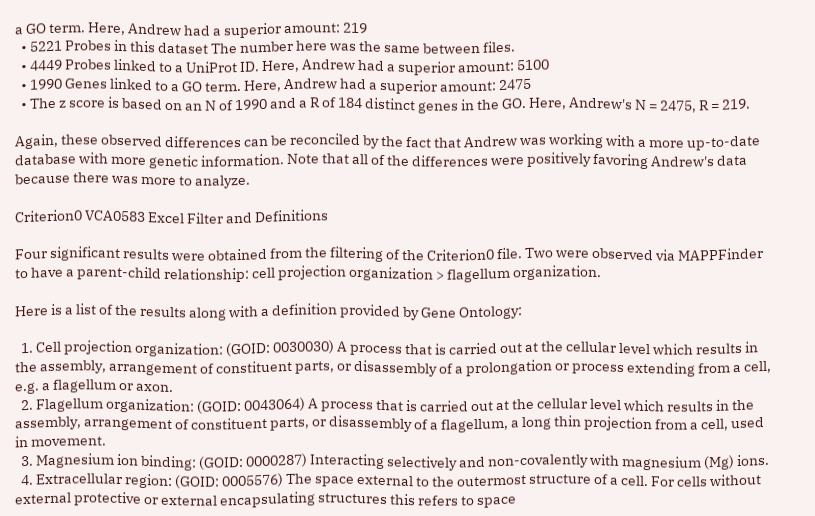a GO term. Here, Andrew had a superior amount: 219
  • 5221 Probes in this dataset The number here was the same between files.
  • 4449 Probes linked to a UniProt ID. Here, Andrew had a superior amount: 5100
  • 1990 Genes linked to a GO term. Here, Andrew had a superior amount: 2475
  • The z score is based on an N of 1990 and a R of 184 distinct genes in the GO. Here, Andrew's N = 2475, R = 219.

Again, these observed differences can be reconciled by the fact that Andrew was working with a more up-to-date database with more genetic information. Note that all of the differences were positively favoring Andrew's data because there was more to analyze.

Criterion0 VCA0583 Excel Filter and Definitions

Four significant results were obtained from the filtering of the Criterion0 file. Two were observed via MAPPFinder to have a parent-child relationship: cell projection organization > flagellum organization.

Here is a list of the results along with a definition provided by Gene Ontology:

  1. Cell projection organization: (GOID: 0030030) A process that is carried out at the cellular level which results in the assembly, arrangement of constituent parts, or disassembly of a prolongation or process extending from a cell, e.g. a flagellum or axon.
  2. Flagellum organization: (GOID: 0043064) A process that is carried out at the cellular level which results in the assembly, arrangement of constituent parts, or disassembly of a flagellum, a long thin projection from a cell, used in movement.
  3. Magnesium ion binding: (GOID: 0000287) Interacting selectively and non-covalently with magnesium (Mg) ions.
  4. Extracellular region: (GOID: 0005576) The space external to the outermost structure of a cell. For cells without external protective or external encapsulating structures this refers to space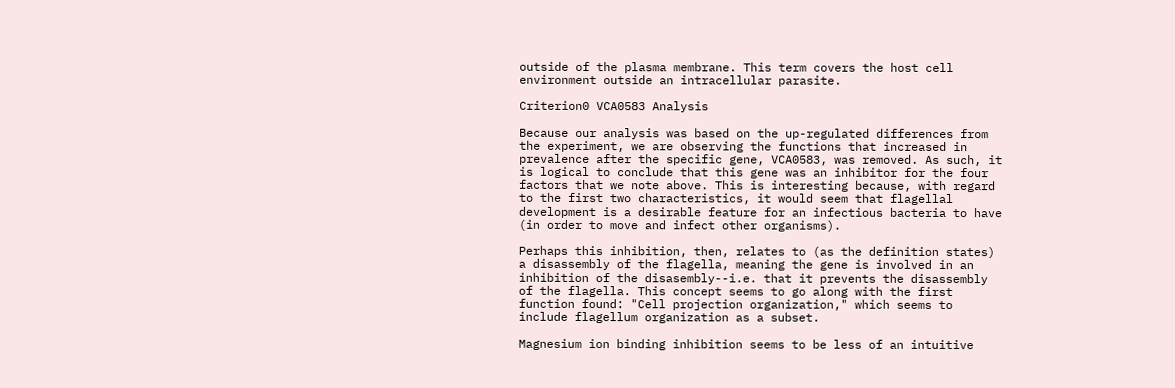outside of the plasma membrane. This term covers the host cell environment outside an intracellular parasite.

Criterion0 VCA0583 Analysis

Because our analysis was based on the up-regulated differences from the experiment, we are observing the functions that increased in prevalence after the specific gene, VCA0583, was removed. As such, it is logical to conclude that this gene was an inhibitor for the four factors that we note above. This is interesting because, with regard to the first two characteristics, it would seem that flagellal development is a desirable feature for an infectious bacteria to have (in order to move and infect other organisms).

Perhaps this inhibition, then, relates to (as the definition states) a disassembly of the flagella, meaning the gene is involved in an inhibition of the disasembly--i.e. that it prevents the disassembly of the flagella. This concept seems to go along with the first function found: "Cell projection organization," which seems to include flagellum organization as a subset.

Magnesium ion binding inhibition seems to be less of an intuitive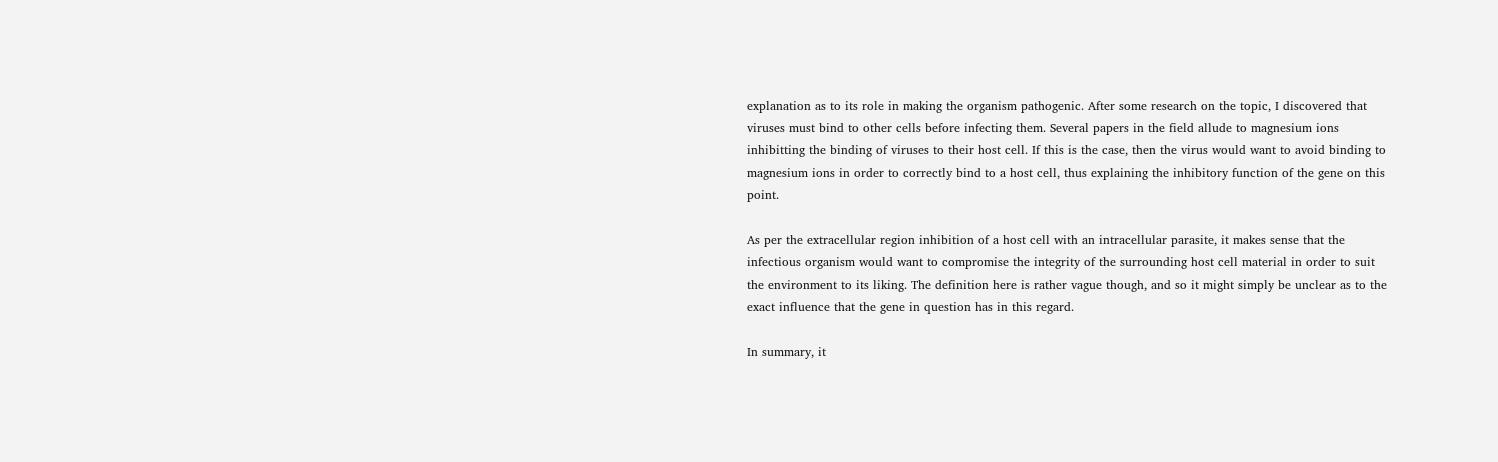explanation as to its role in making the organism pathogenic. After some research on the topic, I discovered that viruses must bind to other cells before infecting them. Several papers in the field allude to magnesium ions inhibitting the binding of viruses to their host cell. If this is the case, then the virus would want to avoid binding to magnesium ions in order to correctly bind to a host cell, thus explaining the inhibitory function of the gene on this point.

As per the extracellular region inhibition of a host cell with an intracellular parasite, it makes sense that the infectious organism would want to compromise the integrity of the surrounding host cell material in order to suit the environment to its liking. The definition here is rather vague though, and so it might simply be unclear as to the exact influence that the gene in question has in this regard.

In summary, it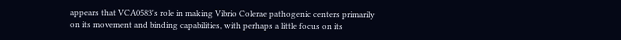appears that VCA0583's role in making Vibrio Colerae pathogenic centers primarily on its movement and binding capabilities, with perhaps a little focus on its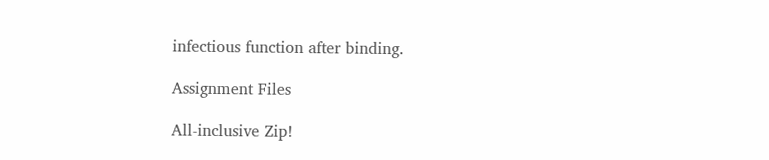infectious function after binding.

Assignment Files

All-inclusive Zip!